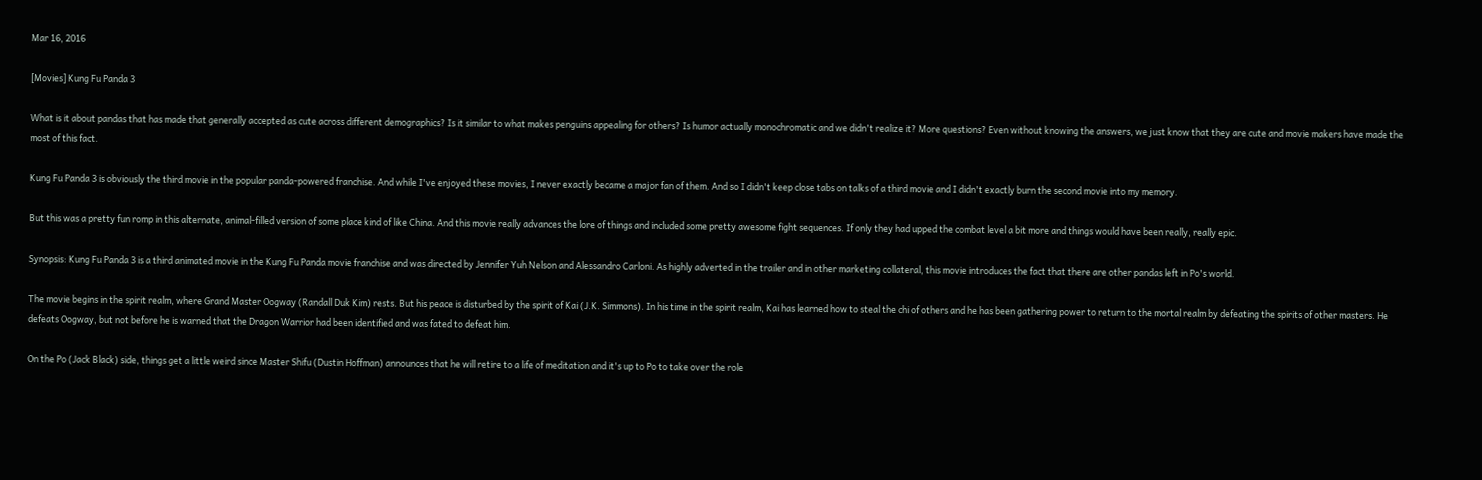Mar 16, 2016

[Movies] Kung Fu Panda 3

What is it about pandas that has made that generally accepted as cute across different demographics? Is it similar to what makes penguins appealing for others? Is humor actually monochromatic and we didn't realize it? More questions? Even without knowing the answers, we just know that they are cute and movie makers have made the most of this fact.

Kung Fu Panda 3 is obviously the third movie in the popular panda-powered franchise. And while I've enjoyed these movies, I never exactly became a major fan of them. And so I didn't keep close tabs on talks of a third movie and I didn't exactly burn the second movie into my memory.

But this was a pretty fun romp in this alternate, animal-filled version of some place kind of like China. And this movie really advances the lore of things and included some pretty awesome fight sequences. If only they had upped the combat level a bit more and things would have been really, really epic.

Synopsis: Kung Fu Panda 3 is a third animated movie in the Kung Fu Panda movie franchise and was directed by Jennifer Yuh Nelson and Alessandro Carloni. As highly adverted in the trailer and in other marketing collateral, this movie introduces the fact that there are other pandas left in Po's world.

The movie begins in the spirit realm, where Grand Master Oogway (Randall Duk Kim) rests. But his peace is disturbed by the spirit of Kai (J.K. Simmons). In his time in the spirit realm, Kai has learned how to steal the chi of others and he has been gathering power to return to the mortal realm by defeating the spirits of other masters. He defeats Oogway, but not before he is warned that the Dragon Warrior had been identified and was fated to defeat him.

On the Po (Jack Black) side, things get a little weird since Master Shifu (Dustin Hoffman) announces that he will retire to a life of meditation and it's up to Po to take over the role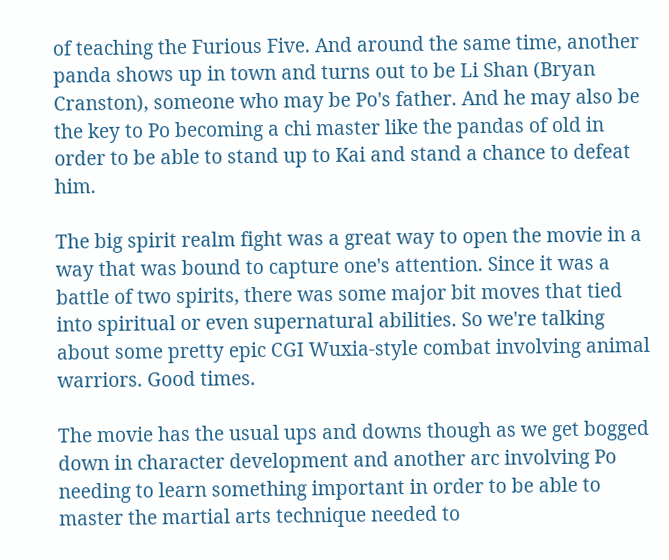of teaching the Furious Five. And around the same time, another panda shows up in town and turns out to be Li Shan (Bryan Cranston), someone who may be Po's father. And he may also be the key to Po becoming a chi master like the pandas of old in order to be able to stand up to Kai and stand a chance to defeat him.

The big spirit realm fight was a great way to open the movie in a way that was bound to capture one's attention. Since it was a battle of two spirits, there was some major bit moves that tied into spiritual or even supernatural abilities. So we're talking about some pretty epic CGI Wuxia-style combat involving animal warriors. Good times.

The movie has the usual ups and downs though as we get bogged down in character development and another arc involving Po needing to learn something important in order to be able to master the martial arts technique needed to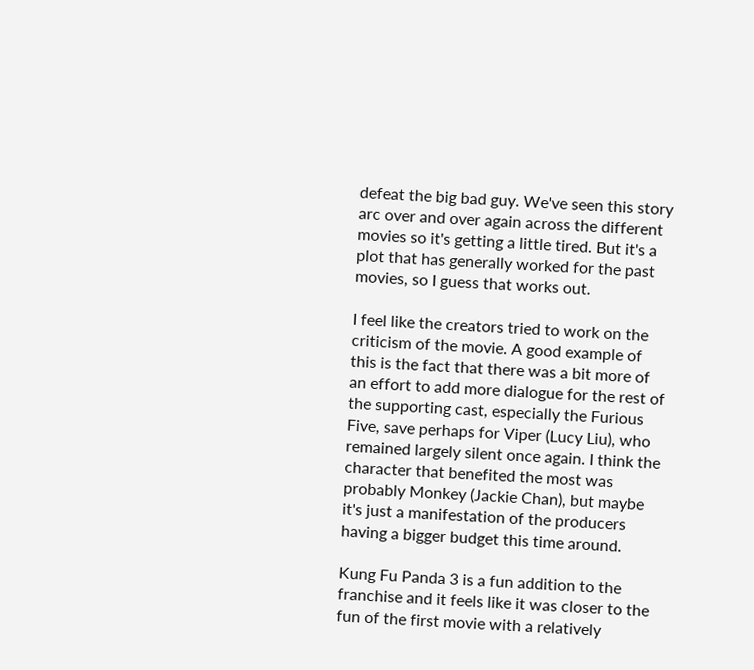defeat the big bad guy. We've seen this story arc over and over again across the different movies so it's getting a little tired. But it's a plot that has generally worked for the past movies, so I guess that works out.

I feel like the creators tried to work on the criticism of the movie. A good example of this is the fact that there was a bit more of an effort to add more dialogue for the rest of the supporting cast, especially the Furious Five, save perhaps for Viper (Lucy Liu), who remained largely silent once again. I think the character that benefited the most was probably Monkey (Jackie Chan), but maybe it's just a manifestation of the producers having a bigger budget this time around.

Kung Fu Panda 3 is a fun addition to the franchise and it feels like it was closer to the fun of the first movie with a relatively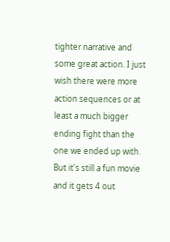tighter narrative and some great action. I just wish there were more action sequences or at least a much bigger ending fight than the one we ended up with. But it's still a fun movie and it gets 4 out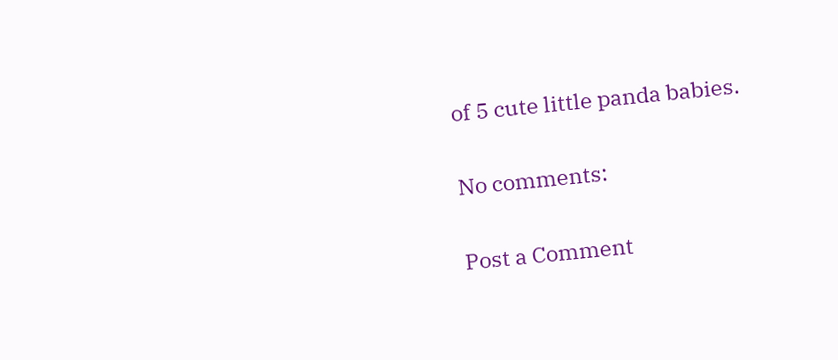of 5 cute little panda babies.

No comments:

Post a Comment